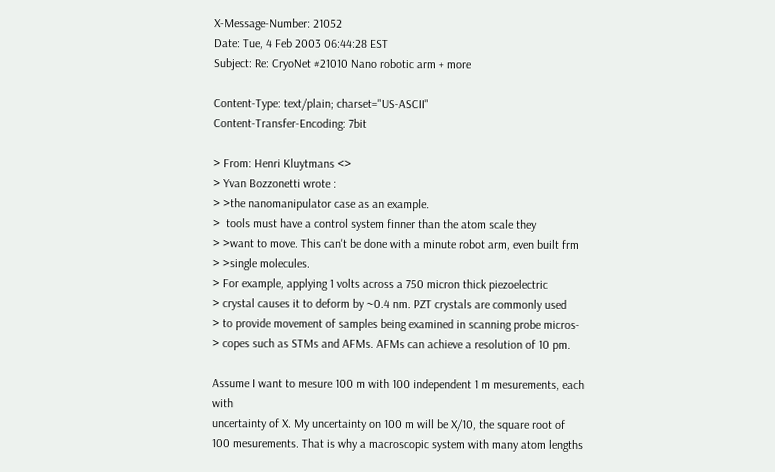X-Message-Number: 21052
Date: Tue, 4 Feb 2003 06:44:28 EST
Subject: Re: CryoNet #21010 Nano robotic arm + more

Content-Type: text/plain; charset="US-ASCII"
Content-Transfer-Encoding: 7bit

> From: Henri Kluytmans <>
> Yvan Bozzonetti wrote :
> >the nanomanipulator case as an example.
>  tools must have a control system finner than the atom scale they
> >want to move. This can't be done with a minute robot arm, even built frm
> >single molecules.
> For example, applying 1 volts across a 750 micron thick piezoelectric
> crystal causes it to deform by ~0.4 nm. PZT crystals are commonly used
> to provide movement of samples being examined in scanning probe micros-
> copes such as STMs and AFMs. AFMs can achieve a resolution of 10 pm.

Assume I want to mesure 100 m with 100 independent 1 m mesurements, each with
uncertainty of X. My uncertainty on 100 m will be X/10, the square root of
100 mesurements. That is why a macroscopic system with many atom lengths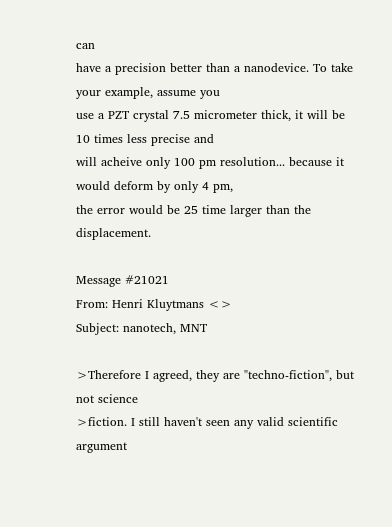can
have a precision better than a nanodevice. To take your example, assume you
use a PZT crystal 7.5 micrometer thick, it will be 10 times less precise and
will acheive only 100 pm resolution... because it would deform by only 4 pm,
the error would be 25 time larger than the displacement.

Message #21021
From: Henri Kluytmans <>
Subject: nanotech, MNT

>Therefore I agreed, they are "techno-fiction", but not science
>fiction. I still haven't seen any valid scientific argument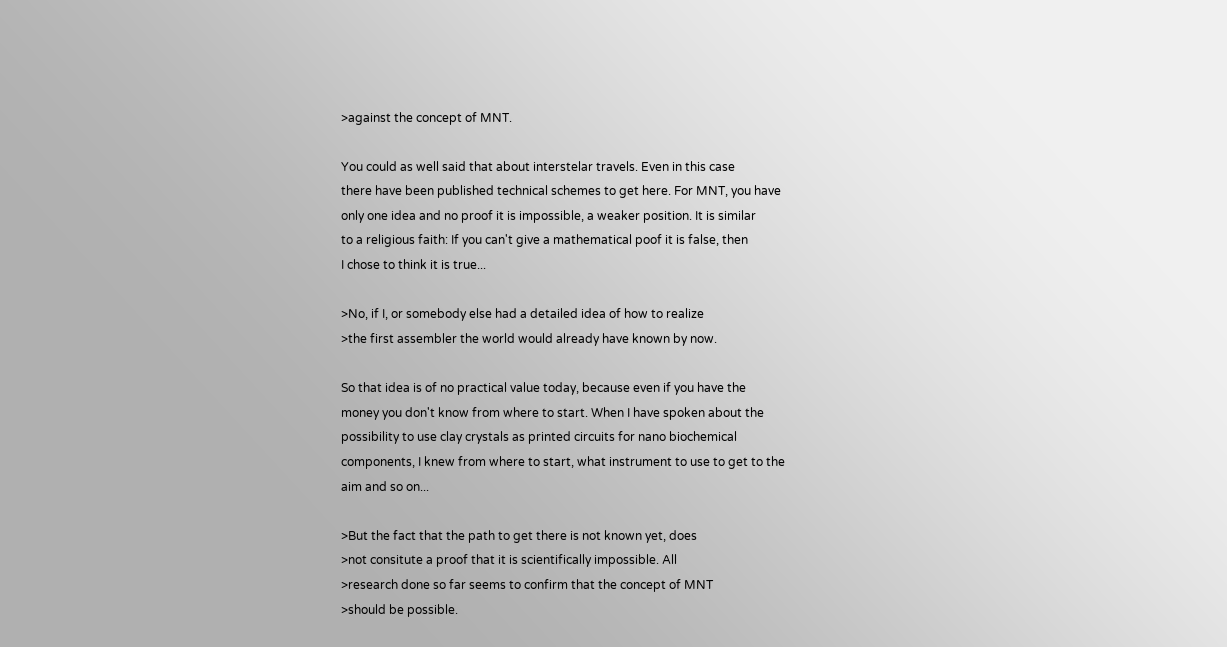>against the concept of MNT.

You could as well said that about interstelar travels. Even in this case
there have been published technical schemes to get here. For MNT, you have
only one idea and no proof it is impossible, a weaker position. It is similar
to a religious faith: If you can't give a mathematical poof it is false, then
I chose to think it is true...

>No, if I, or somebody else had a detailed idea of how to realize
>the first assembler the world would already have known by now.

So that idea is of no practical value today, because even if you have the
money you don't know from where to start. When I have spoken about the
possibility to use clay crystals as printed circuits for nano biochemical
components, I knew from where to start, what instrument to use to get to the
aim and so on...

>But the fact that the path to get there is not known yet, does
>not consitute a proof that it is scientifically impossible. All
>research done so far seems to confirm that the concept of MNT
>should be possible.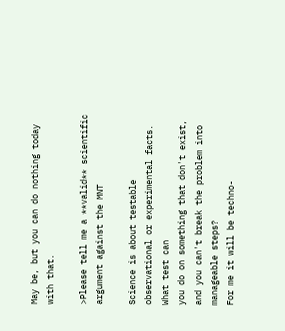May be, but you can do nothing today with that.

>Please tell me a **valid** scientific argument against the MNT

Science is about testable observational or experimental facts. What test can
you do on something that don't exist, and you can't break the problem into
manageable steps?
For me it will be techno-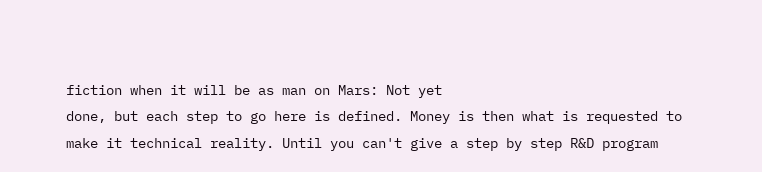fiction when it will be as man on Mars: Not yet
done, but each step to go here is defined. Money is then what is requested to
make it technical reality. Until you can't give a step by step R&D program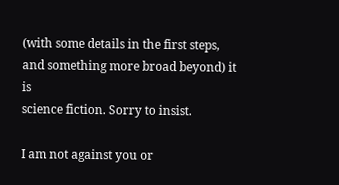(with some details in the first steps, and something more broad beyond) it is
science fiction. Sorry to insist.

I am not against you or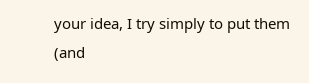your idea, I try simply to put them (and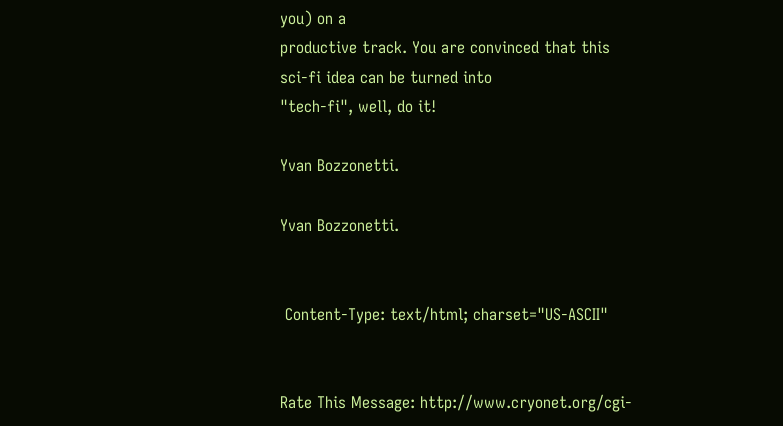you) on a
productive track. You are convinced that this sci-fi idea can be turned into
"tech-fi", well, do it!

Yvan Bozzonetti.

Yvan Bozzonetti.


 Content-Type: text/html; charset="US-ASCII"


Rate This Message: http://www.cryonet.org/cgi-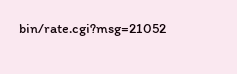bin/rate.cgi?msg=21052